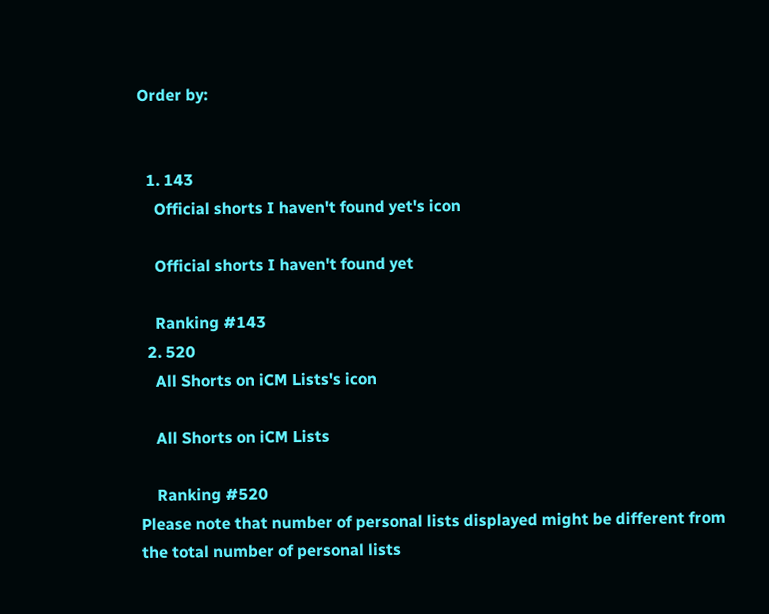Order by:


  1. 143
    Official shorts I haven't found yet's icon

    Official shorts I haven't found yet

    Ranking #143
  2. 520
    All Shorts on iCM Lists's icon

    All Shorts on iCM Lists

    Ranking #520
Please note that number of personal lists displayed might be different from the total number of personal lists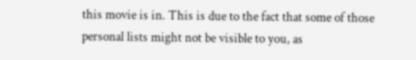this movie is in. This is due to the fact that some of those personal lists might not be visible to you, as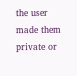the user made them private or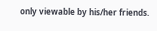only viewable by his/her friends.